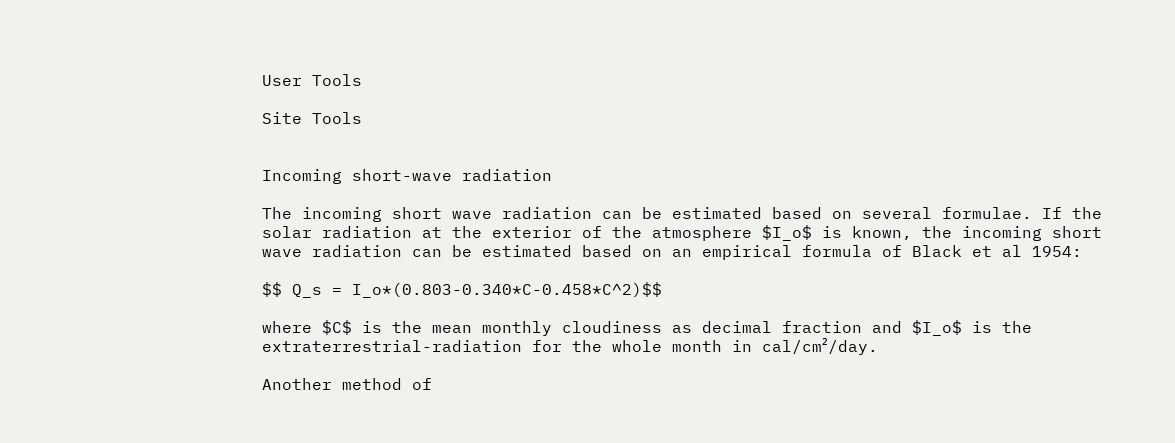User Tools

Site Tools


Incoming short-wave radiation

The incoming short wave radiation can be estimated based on several formulae. If the solar radiation at the exterior of the atmosphere $I_o$ is known, the incoming short wave radiation can be estimated based on an empirical formula of Black et al 1954:

$$ Q_s = I_o*(0.803-0.340*C-0.458*C^2)$$

where $C$ is the mean monthly cloudiness as decimal fraction and $I_o$ is the extraterrestrial-radiation for the whole month in cal/cm²/day.

Another method of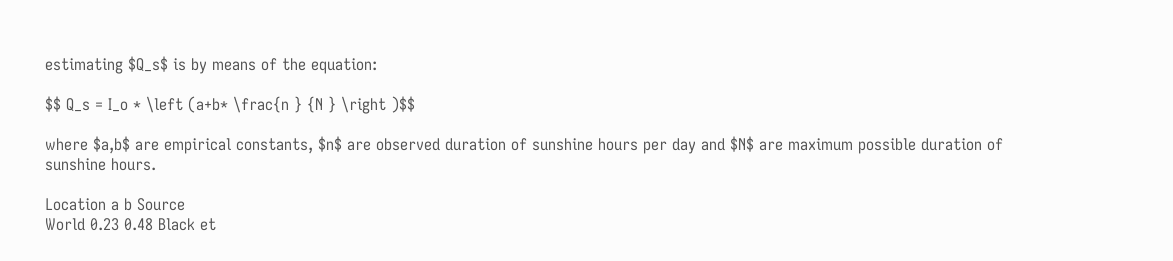estimating $Q_s$ is by means of the equation:

$$ Q_s = I_o * \left (a+b* \frac{n } {N } \right )$$

where $a,b$ are empirical constants, $n$ are observed duration of sunshine hours per day and $N$ are maximum possible duration of sunshine hours.

Location a b Source
World 0.23 0.48 Black et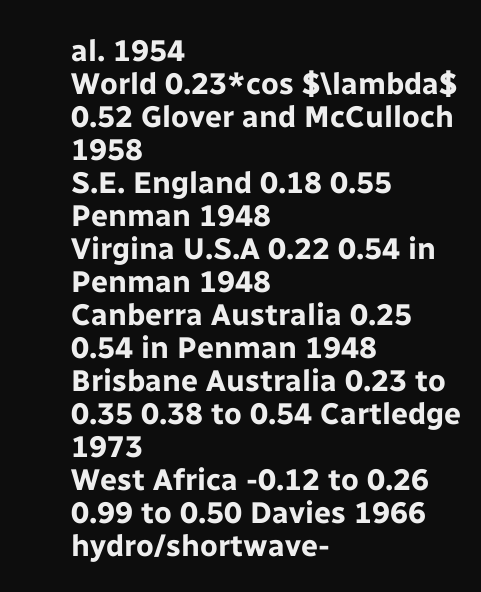al. 1954
World 0.23*cos $\lambda$ 0.52 Glover and McCulloch 1958
S.E. England 0.18 0.55 Penman 1948
Virgina U.S.A 0.22 0.54 in Penman 1948
Canberra Australia 0.25 0.54 in Penman 1948
Brisbane Australia 0.23 to 0.35 0.38 to 0.54 Cartledge 1973
West Africa -0.12 to 0.26 0.99 to 0.50 Davies 1966
hydro/shortwave-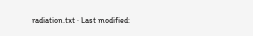radiation.txt · Last modified: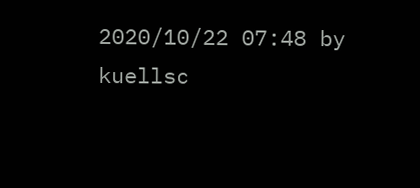2020/10/22 07:48 by kuellsc